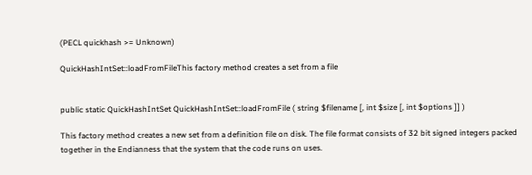(PECL quickhash >= Unknown)

QuickHashIntSet::loadFromFileThis factory method creates a set from a file


public static QuickHashIntSet QuickHashIntSet::loadFromFile ( string $filename [, int $size [, int $options ]] )

This factory method creates a new set from a definition file on disk. The file format consists of 32 bit signed integers packed together in the Endianness that the system that the code runs on uses.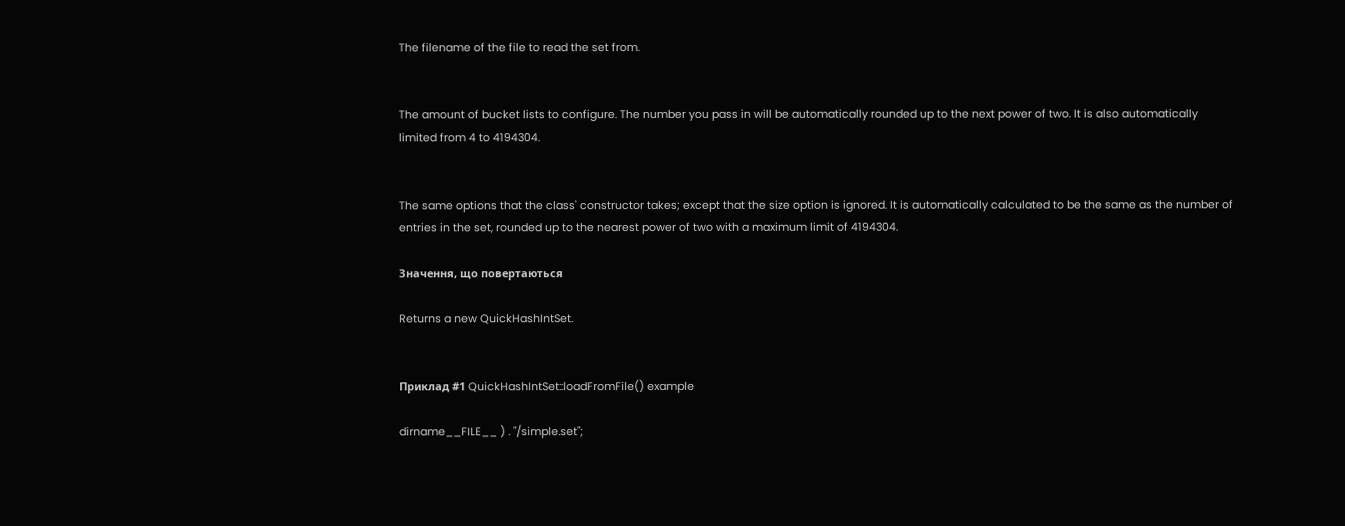The filename of the file to read the set from.


The amount of bucket lists to configure. The number you pass in will be automatically rounded up to the next power of two. It is also automatically limited from 4 to 4194304.


The same options that the class' constructor takes; except that the size option is ignored. It is automatically calculated to be the same as the number of entries in the set, rounded up to the nearest power of two with a maximum limit of 4194304.

Значення, що повертаються

Returns a new QuickHashIntSet.


Приклад #1 QuickHashIntSet::loadFromFile() example

dirname__FILE__ ) . "/simple.set";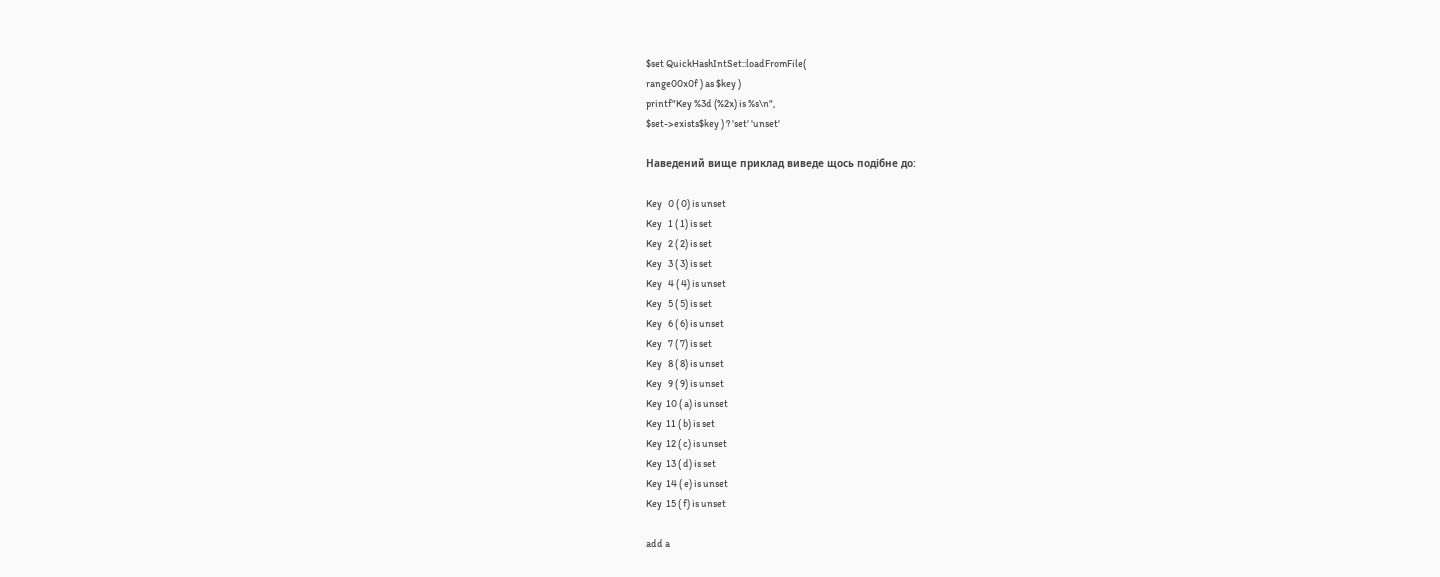$set QuickHashIntSet::loadFromFile(
range00x0f ) as $key )
printf"Key %3d (%2x) is %s\n",
$set->exists$key ) ? 'set' 'unset'

Наведений вище приклад виведе щось подібне до:

Key   0 ( 0) is unset
Key   1 ( 1) is set
Key   2 ( 2) is set
Key   3 ( 3) is set
Key   4 ( 4) is unset
Key   5 ( 5) is set
Key   6 ( 6) is unset
Key   7 ( 7) is set
Key   8 ( 8) is unset
Key   9 ( 9) is unset
Key  10 ( a) is unset
Key  11 ( b) is set
Key  12 ( c) is unset
Key  13 ( d) is set
Key  14 ( e) is unset
Key  15 ( f) is unset

add a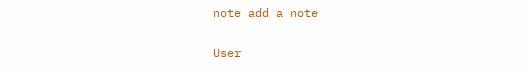note add a note

User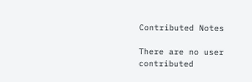Contributed Notes

There are no user contributed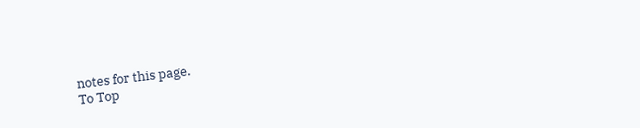notes for this page.
To Top